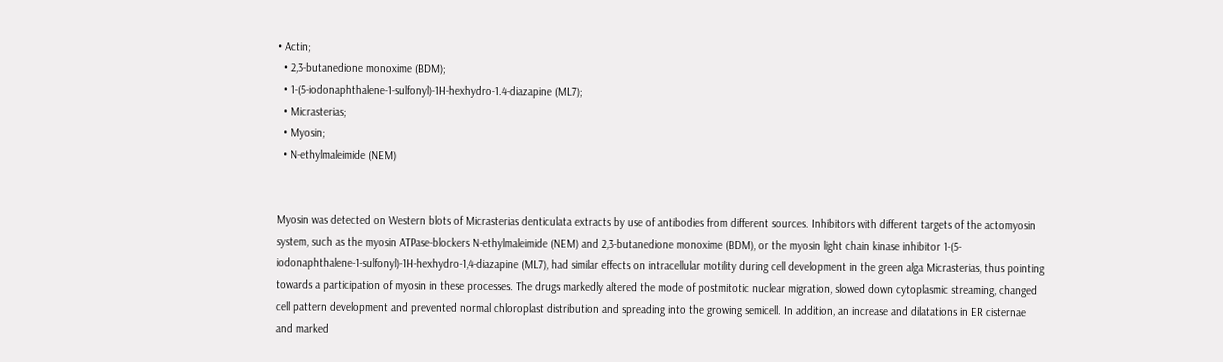• Actin;
  • 2,3-butanedione monoxime (BDM);
  • 1-(5-iodonaphthalene-1-sulfonyl)-1H-hexhydro-1.4-diazapine (ML7);
  • Micrasterias;
  • Myosin;
  • N-ethylmaleimide (NEM)


Myosin was detected on Western blots of Micrasterias denticulata extracts by use of antibodies from different sources. Inhibitors with different targets of the actomyosin system, such as the myosin ATPase-blockers N-ethylmaleimide (NEM) and 2,3-butanedione monoxime (BDM), or the myosin light chain kinase inhibitor 1-(5-iodonaphthalene-1-sulfonyl)-1H-hexhydro-1,4-diazapine (ML7), had similar effects on intracellular motility during cell development in the green alga Micrasterias, thus pointing towards a participation of myosin in these processes. The drugs markedly altered the mode of postmitotic nuclear migration, slowed down cytoplasmic streaming, changed cell pattern development and prevented normal chloroplast distribution and spreading into the growing semicell. In addition, an increase and dilatations in ER cisternae and marked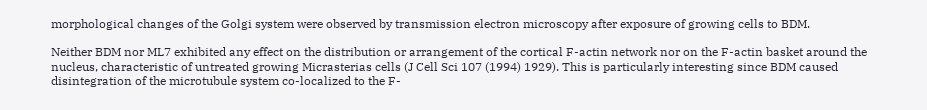morphological changes of the Golgi system were observed by transmission electron microscopy after exposure of growing cells to BDM.

Neither BDM nor ML7 exhibited any effect on the distribution or arrangement of the cortical F-actin network nor on the F-actin basket around the nucleus, characteristic of untreated growing Micrasterias cells (J Cell Sci 107 (1994) 1929). This is particularly interesting since BDM caused disintegration of the microtubule system co-localized to the F-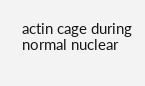actin cage during normal nuclear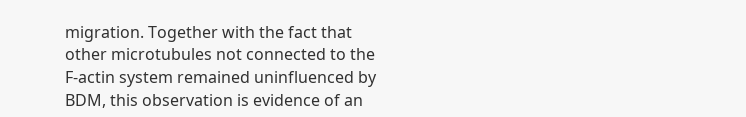migration. Together with the fact that other microtubules not connected to the F-actin system remained uninfluenced by BDM, this observation is evidence of an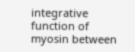integrative function of myosin between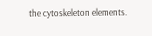the cytoskeleton elements.